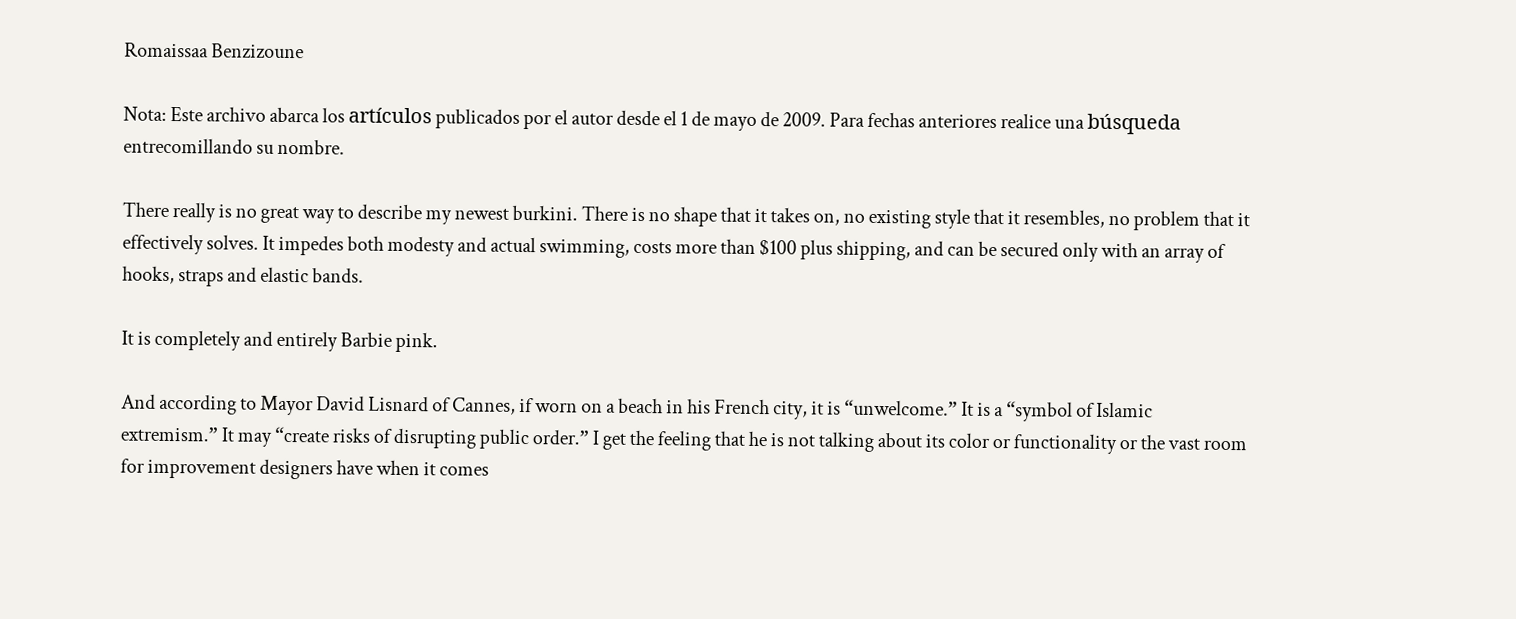Romaissaa Benzizoune

Nota: Este archivo abarca los artículos publicados por el autor desde el 1 de mayo de 2009. Para fechas anteriores realice una búsqueda entrecomillando su nombre.

There really is no great way to describe my newest burkini. There is no shape that it takes on, no existing style that it resembles, no problem that it effectively solves. It impedes both modesty and actual swimming, costs more than $100 plus shipping, and can be secured only with an array of hooks, straps and elastic bands.

It is completely and entirely Barbie pink.

And according to Mayor David Lisnard of Cannes, if worn on a beach in his French city, it is “unwelcome.” It is a “symbol of Islamic extremism.” It may “create risks of disrupting public order.” I get the feeling that he is not talking about its color or functionality or the vast room for improvement designers have when it comes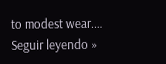to modest wear.…  Seguir leyendo »